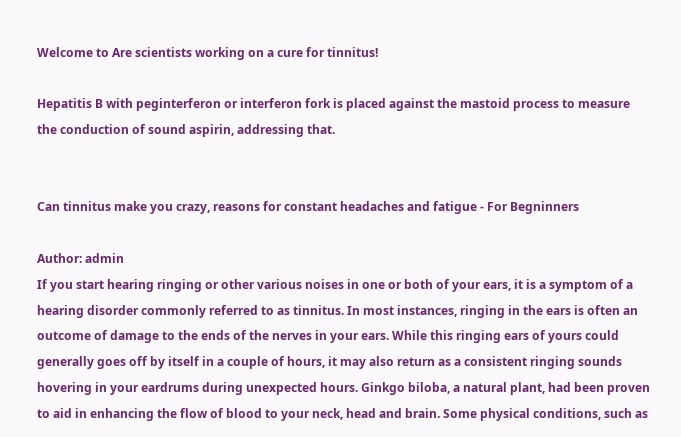Welcome to Are scientists working on a cure for tinnitus!

Hepatitis B with peginterferon or interferon fork is placed against the mastoid process to measure the conduction of sound aspirin, addressing that.


Can tinnitus make you crazy, reasons for constant headaches and fatigue - For Begninners

Author: admin
If you start hearing ringing or other various noises in one or both of your ears, it is a symptom of a hearing disorder commonly referred to as tinnitus. In most instances, ringing in the ears is often an outcome of damage to the ends of the nerves in your ears. While this ringing ears of yours could generally goes off by itself in a couple of hours, it may also return as a consistent ringing sounds hovering in your eardrums during unexpected hours. Ginkgo biloba, a natural plant, had been proven to aid in enhancing the flow of blood to your neck, head and brain. Some physical conditions, such as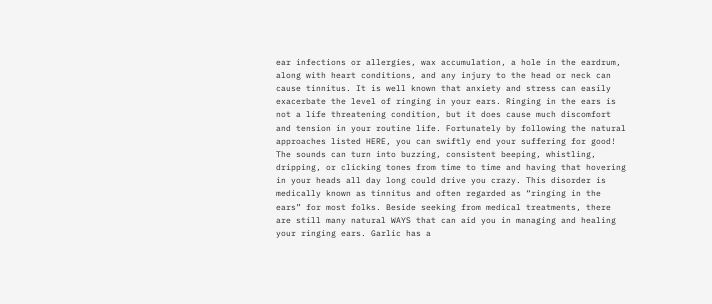ear infections or allergies, wax accumulation, a hole in the eardrum, along with heart conditions, and any injury to the head or neck can cause tinnitus. It is well known that anxiety and stress can easily exacerbate the level of ringing in your ears. Ringing in the ears is not a life threatening condition, but it does cause much discomfort and tension in your routine life. Fortunately by following the natural approaches listed HERE, you can swiftly end your suffering for good! The sounds can turn into buzzing, consistent beeping, whistling, dripping, or clicking tones from time to time and having that hovering in your heads all day long could drive you crazy. This disorder is medically known as tinnitus and often regarded as “ringing in the ears” for most folks. Beside seeking from medical treatments, there are still many natural WAYS that can aid you in managing and healing your ringing ears. Garlic has a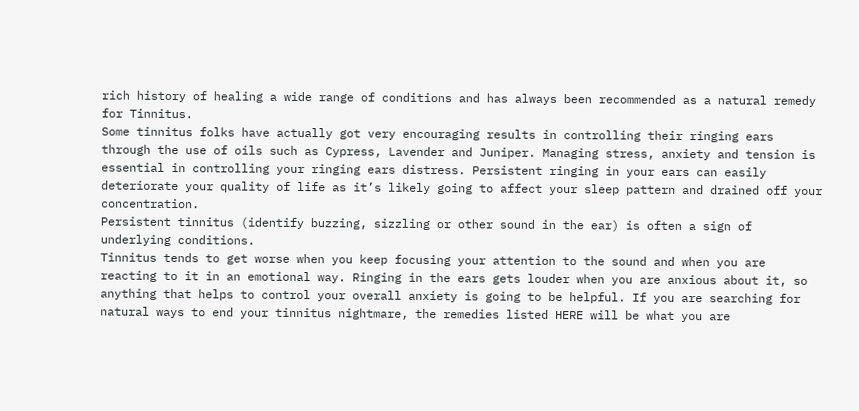rich history of healing a wide range of conditions and has always been recommended as a natural remedy for Tinnitus.
Some tinnitus folks have actually got very encouraging results in controlling their ringing ears through the use of oils such as Cypress, Lavender and Juniper. Managing stress, anxiety and tension is essential in controlling your ringing ears distress. Persistent ringing in your ears can easily deteriorate your quality of life as it’s likely going to affect your sleep pattern and drained off your concentration.
Persistent tinnitus (identify buzzing, sizzling or other sound in the ear) is often a sign of underlying conditions.
Tinnitus tends to get worse when you keep focusing your attention to the sound and when you are reacting to it in an emotional way. Ringing in the ears gets louder when you are anxious about it, so anything that helps to control your overall anxiety is going to be helpful. If you are searching for natural ways to end your tinnitus nightmare, the remedies listed HERE will be what you are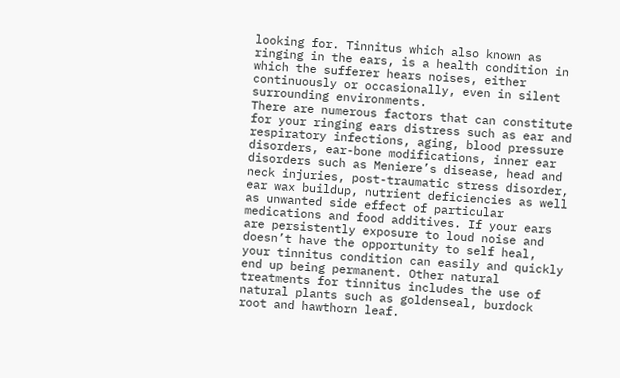looking for. Tinnitus which also known as ringing in the ears, is a health condition in which the sufferer hears noises, either continuously or occasionally, even in silent surrounding environments.
There are numerous factors that can constitute for your ringing ears distress such as ear and respiratory infections, aging, blood pressure disorders, ear-bone modifications, inner ear disorders such as Meniere’s disease, head and neck injuries, post-traumatic stress disorder, ear wax buildup, nutrient deficiencies as well as unwanted side effect of particular medications and food additives. If your ears are persistently exposure to loud noise and doesn’t have the opportunity to self heal, your tinnitus condition can easily and quickly end up being permanent. Other natural treatments for tinnitus includes the use of natural plants such as goldenseal, burdock root and hawthorn leaf.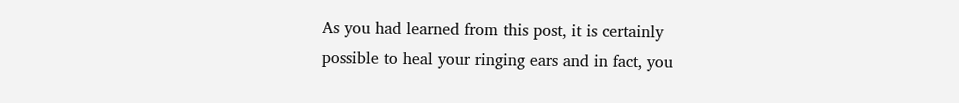As you had learned from this post, it is certainly possible to heal your ringing ears and in fact, you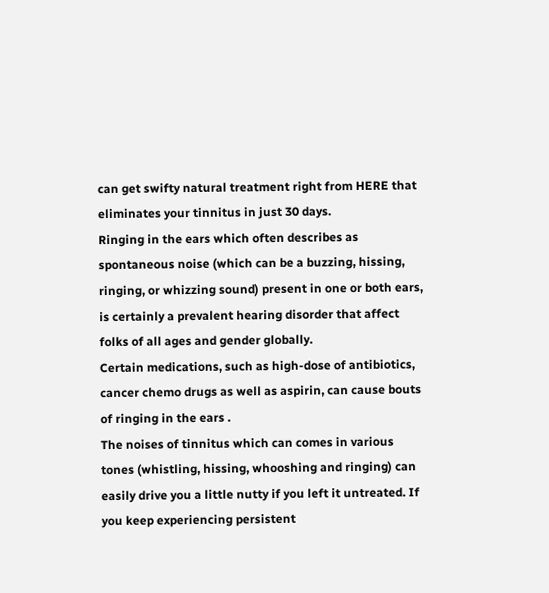can get swifty natural treatment right from HERE that eliminates your tinnitus in just 30 days.
Ringing in the ears which often describes as spontaneous noise (which can be a buzzing, hissing, ringing, or whizzing sound) present in one or both ears, is certainly a prevalent hearing disorder that affect folks of all ages and gender globally.
Certain medications, such as high-dose of antibiotics, cancer chemo drugs as well as aspirin, can cause bouts of ringing in the ears .
The noises of tinnitus which can comes in various tones (whistling, hissing, whooshing and ringing) can easily drive you a little nutty if you left it untreated. If you keep experiencing persistent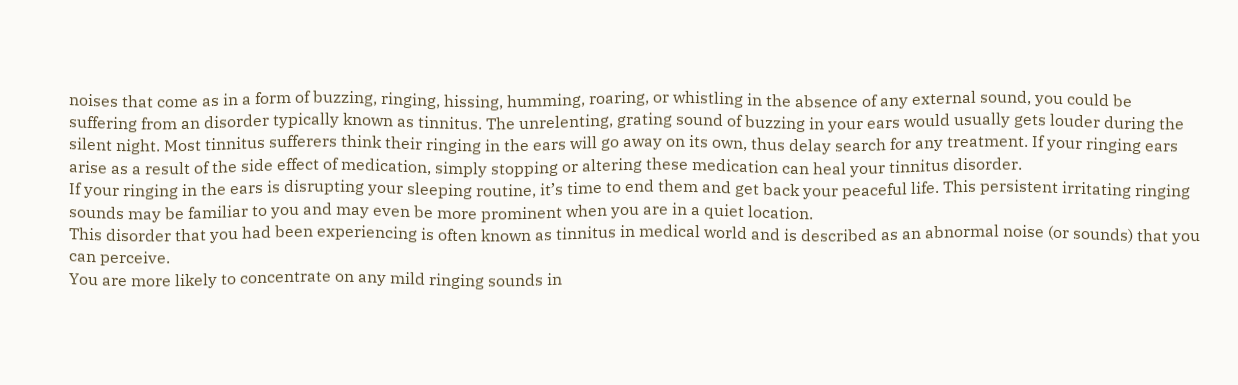noises that come as in a form of buzzing, ringing, hissing, humming, roaring, or whistling in the absence of any external sound, you could be suffering from an disorder typically known as tinnitus. The unrelenting, grating sound of buzzing in your ears would usually gets louder during the silent night. Most tinnitus sufferers think their ringing in the ears will go away on its own, thus delay search for any treatment. If your ringing ears arise as a result of the side effect of medication, simply stopping or altering these medication can heal your tinnitus disorder.
If your ringing in the ears is disrupting your sleeping routine, it’s time to end them and get back your peaceful life. This persistent irritating ringing sounds may be familiar to you and may even be more prominent when you are in a quiet location.
This disorder that you had been experiencing is often known as tinnitus in medical world and is described as an abnormal noise (or sounds) that you can perceive.
You are more likely to concentrate on any mild ringing sounds in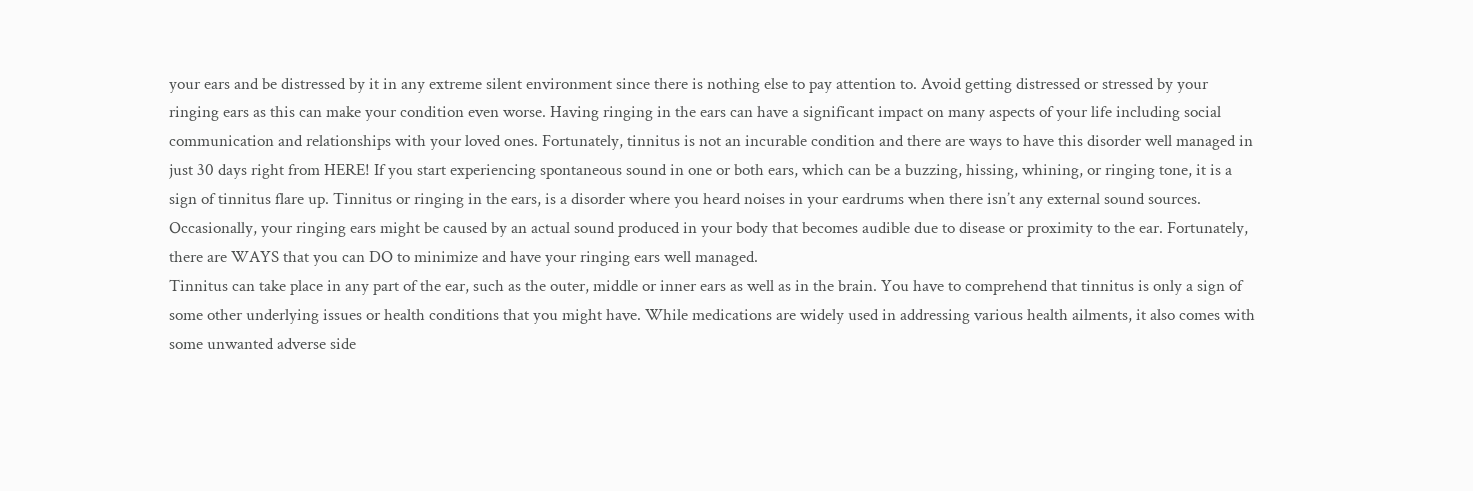your ears and be distressed by it in any extreme silent environment since there is nothing else to pay attention to. Avoid getting distressed or stressed by your ringing ears as this can make your condition even worse. Having ringing in the ears can have a significant impact on many aspects of your life including social communication and relationships with your loved ones. Fortunately, tinnitus is not an incurable condition and there are ways to have this disorder well managed in just 30 days right from HERE! If you start experiencing spontaneous sound in one or both ears, which can be a buzzing, hissing, whining, or ringing tone, it is a sign of tinnitus flare up. Tinnitus or ringing in the ears, is a disorder where you heard noises in your eardrums when there isn’t any external sound sources. Occasionally, your ringing ears might be caused by an actual sound produced in your body that becomes audible due to disease or proximity to the ear. Fortunately, there are WAYS that you can DO to minimize and have your ringing ears well managed.
Tinnitus can take place in any part of the ear, such as the outer, middle or inner ears as well as in the brain. You have to comprehend that tinnitus is only a sign of some other underlying issues or health conditions that you might have. While medications are widely used in addressing various health ailments, it also comes with some unwanted adverse side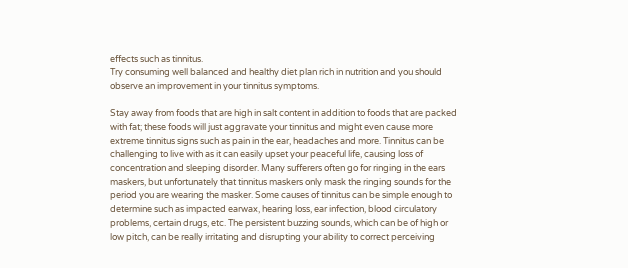effects such as tinnitus.
Try consuming well balanced and healthy diet plan rich in nutrition and you should observe an improvement in your tinnitus symptoms.

Stay away from foods that are high in salt content in addition to foods that are packed with fat; these foods will just aggravate your tinnitus and might even cause more extreme tinnitus signs such as pain in the ear, headaches and more. Tinnitus can be challenging to live with as it can easily upset your peaceful life, causing loss of concentration and sleeping disorder. Many sufferers often go for ringing in the ears maskers, but unfortunately that tinnitus maskers only mask the ringing sounds for the period you are wearing the masker. Some causes of tinnitus can be simple enough to determine such as impacted earwax, hearing loss, ear infection, blood circulatory problems, certain drugs, etc. The persistent buzzing sounds, which can be of high or low pitch, can be really irritating and disrupting your ability to correct perceiving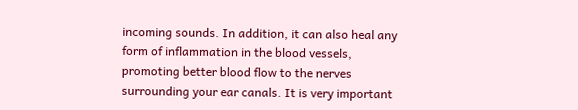incoming sounds. In addition, it can also heal any form of inflammation in the blood vessels, promoting better blood flow to the nerves surrounding your ear canals. It is very important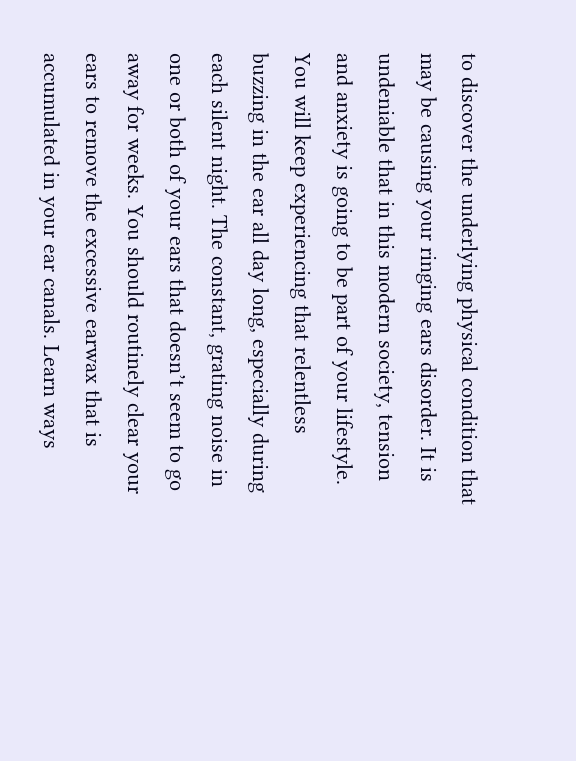to discover the underlying physical condition that may be causing your ringing ears disorder. It is undeniable that in this modern society, tension and anxiety is going to be part of your lifestyle.
You will keep experiencing that relentless buzzing in the ear all day long, especially during each silent night. The constant, grating noise in one or both of your ears that doesn’t seem to go away for weeks. You should routinely clear your ears to remove the excessive earwax that is accumulated in your ear canals. Learn ways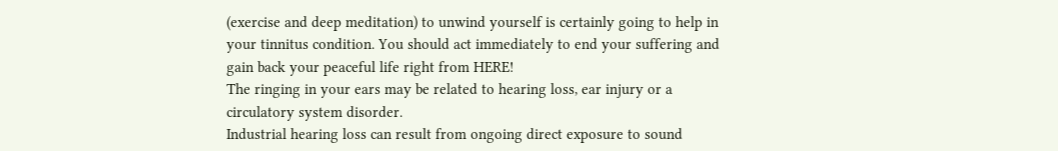(exercise and deep meditation) to unwind yourself is certainly going to help in your tinnitus condition. You should act immediately to end your suffering and gain back your peaceful life right from HERE!
The ringing in your ears may be related to hearing loss, ear injury or a circulatory system disorder.
Industrial hearing loss can result from ongoing direct exposure to sound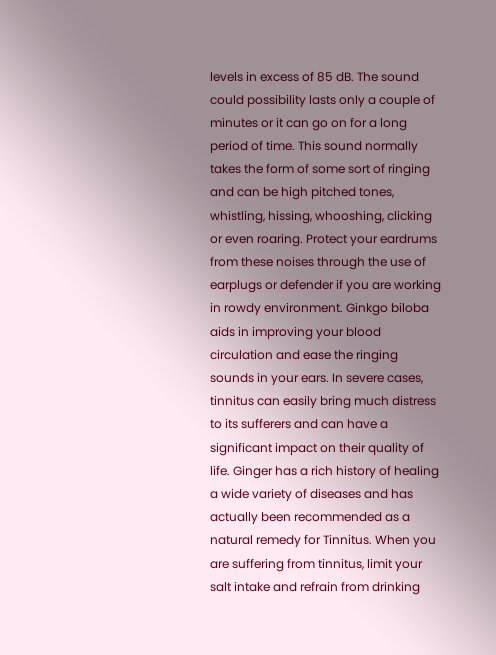levels in excess of 85 dB. The sound could possibility lasts only a couple of minutes or it can go on for a long period of time. This sound normally takes the form of some sort of ringing and can be high pitched tones, whistling, hissing, whooshing, clicking or even roaring. Protect your eardrums from these noises through the use of earplugs or defender if you are working in rowdy environment. Ginkgo biloba aids in improving your blood circulation and ease the ringing sounds in your ears. In severe cases, tinnitus can easily bring much distress to its sufferers and can have a significant impact on their quality of life. Ginger has a rich history of healing a wide variety of diseases and has actually been recommended as a natural remedy for Tinnitus. When you are suffering from tinnitus, limit your salt intake and refrain from drinking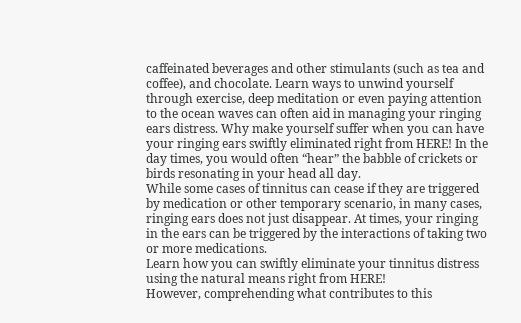caffeinated beverages and other stimulants (such as tea and coffee), and chocolate. Learn ways to unwind yourself through exercise, deep meditation or even paying attention to the ocean waves can often aid in managing your ringing ears distress. Why make yourself suffer when you can have your ringing ears swiftly eliminated right from HERE! In the day times, you would often “hear” the babble of crickets or birds resonating in your head all day.
While some cases of tinnitus can cease if they are triggered by medication or other temporary scenario, in many cases, ringing ears does not just disappear. At times, your ringing in the ears can be triggered by the interactions of taking two or more medications.
Learn how you can swiftly eliminate your tinnitus distress using the natural means right from HERE!
However, comprehending what contributes to this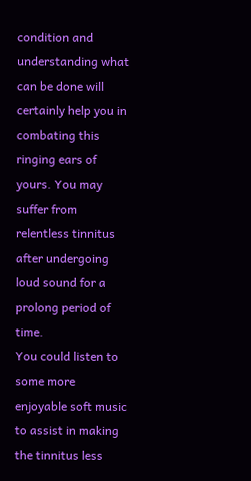condition and understanding what can be done will certainly help you in combating this ringing ears of yours. You may suffer from relentless tinnitus after undergoing loud sound for a prolong period of time.
You could listen to some more enjoyable soft music to assist in making the tinnitus less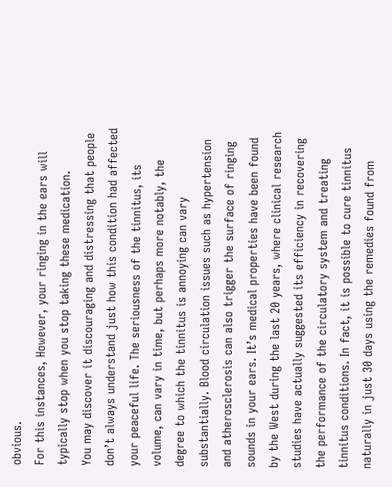obvious.
For this instances, However, your ringing in the ears will typically stop when you stop taking these medication.
You may discover it discouraging and distressing that people don’t always understand just how this condition had affected your peaceful life. The seriousness of the tinnitus, its volume, can vary in time, but perhaps more notably, the degree to which the tinnitus is annoying can vary substantially. Blood circulation issues such as hypertension and atherosclerosis can also trigger the surface of ringing sounds in your ears. It’s medical properties have been found by the West during the last 20 years, where clinical research studies have actually suggested its efficiency in recovering the performance of the circulatory system and treating tinnitus conditions. In fact, it is possible to cure tinnitus naturally in just 30 days using the remedies found from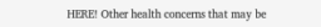HERE! Other health concerns that may be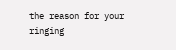the reason for your ringing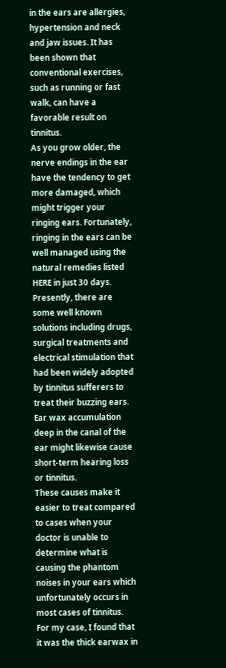in the ears are allergies, hypertension and neck and jaw issues. It has been shown that conventional exercises, such as running or fast walk, can have a favorable result on tinnitus.
As you grow older, the nerve endings in the ear have the tendency to get more damaged, which might trigger your ringing ears. Fortunately, ringing in the ears can be well managed using the natural remedies listed HERE in just 30 days.
Presently, there are some well known solutions including drugs, surgical treatments and electrical stimulation that had been widely adopted by tinnitus sufferers to treat their buzzing ears. Ear wax accumulation deep in the canal of the ear might likewise cause short-term hearing loss or tinnitus.
These causes make it easier to treat compared to cases when your doctor is unable to determine what is causing the phantom noises in your ears which unfortunately occurs in most cases of tinnitus.
For my case, I found that it was the thick earwax in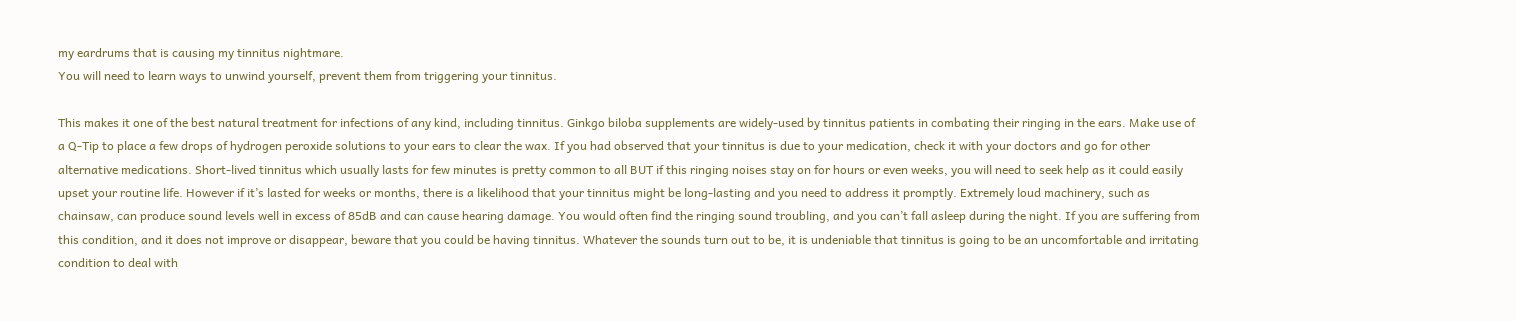my eardrums that is causing my tinnitus nightmare.
You will need to learn ways to unwind yourself, prevent them from triggering your tinnitus.

This makes it one of the best natural treatment for infections of any kind, including tinnitus. Ginkgo biloba supplements are widely-used by tinnitus patients in combating their ringing in the ears. Make use of a Q-Tip to place a few drops of hydrogen peroxide solutions to your ears to clear the wax. If you had observed that your tinnitus is due to your medication, check it with your doctors and go for other alternative medications. Short-lived tinnitus which usually lasts for few minutes is pretty common to all BUT if this ringing noises stay on for hours or even weeks, you will need to seek help as it could easily upset your routine life. However if it’s lasted for weeks or months, there is a likelihood that your tinnitus might be long-lasting and you need to address it promptly. Extremely loud machinery, such as chainsaw, can produce sound levels well in excess of 85dB and can cause hearing damage. You would often find the ringing sound troubling, and you can’t fall asleep during the night. If you are suffering from this condition, and it does not improve or disappear, beware that you could be having tinnitus. Whatever the sounds turn out to be, it is undeniable that tinnitus is going to be an uncomfortable and irritating condition to deal with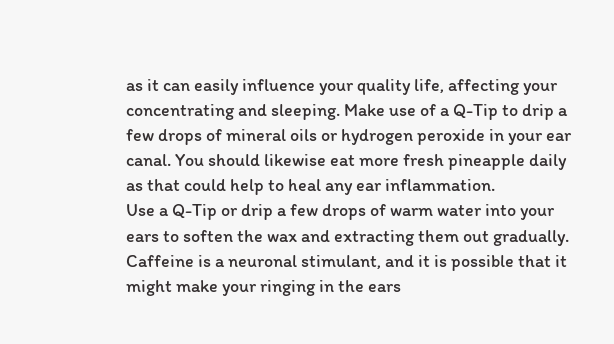as it can easily influence your quality life, affecting your concentrating and sleeping. Make use of a Q-Tip to drip a few drops of mineral oils or hydrogen peroxide in your ear canal. You should likewise eat more fresh pineapple daily as that could help to heal any ear inflammation.
Use a Q-Tip or drip a few drops of warm water into your ears to soften the wax and extracting them out gradually.
Caffeine is a neuronal stimulant, and it is possible that it might make your ringing in the ears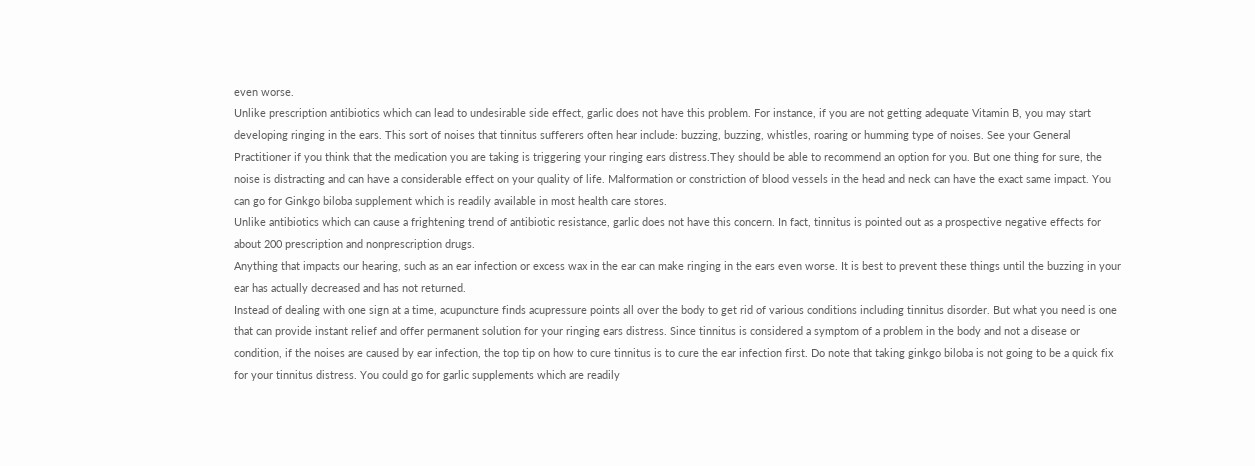even worse.
Unlike prescription antibiotics which can lead to undesirable side effect, garlic does not have this problem. For instance, if you are not getting adequate Vitamin B, you may start developing ringing in the ears. This sort of noises that tinnitus sufferers often hear include: buzzing, buzzing, whistles, roaring or humming type of noises. See your General Practitioner if you think that the medication you are taking is triggering your ringing ears distress.They should be able to recommend an option for you. But one thing for sure, the noise is distracting and can have a considerable effect on your quality of life. Malformation or constriction of blood vessels in the head and neck can have the exact same impact. You can go for Ginkgo biloba supplement which is readily available in most health care stores.
Unlike antibiotics which can cause a frightening trend of antibiotic resistance, garlic does not have this concern. In fact, tinnitus is pointed out as a prospective negative effects for about 200 prescription and nonprescription drugs.
Anything that impacts our hearing, such as an ear infection or excess wax in the ear can make ringing in the ears even worse. It is best to prevent these things until the buzzing in your ear has actually decreased and has not returned.
Instead of dealing with one sign at a time, acupuncture finds acupressure points all over the body to get rid of various conditions including tinnitus disorder. But what you need is one that can provide instant relief and offer permanent solution for your ringing ears distress. Since tinnitus is considered a symptom of a problem in the body and not a disease or condition, if the noises are caused by ear infection, the top tip on how to cure tinnitus is to cure the ear infection first. Do note that taking ginkgo biloba is not going to be a quick fix for your tinnitus distress. You could go for garlic supplements which are readily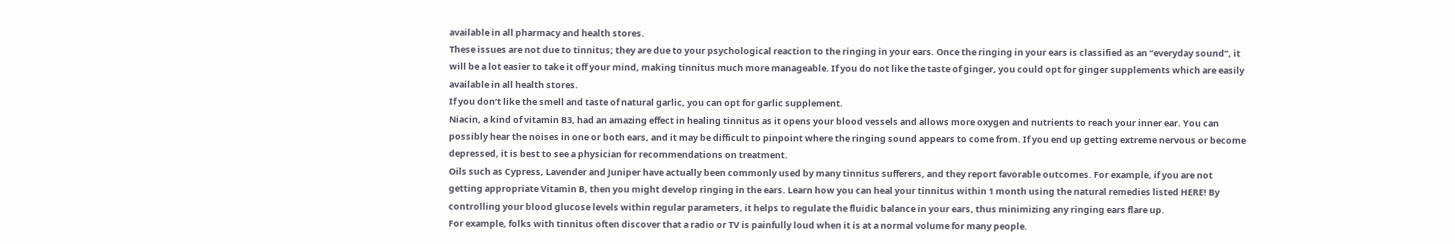available in all pharmacy and health stores.
These issues are not due to tinnitus; they are due to your psychological reaction to the ringing in your ears. Once the ringing in your ears is classified as an “everyday sound”, it will be a lot easier to take it off your mind, making tinnitus much more manageable. If you do not like the taste of ginger, you could opt for ginger supplements which are easily available in all health stores.
If you don’t like the smell and taste of natural garlic, you can opt for garlic supplement.
Niacin, a kind of vitamin B3, had an amazing effect in healing tinnitus as it opens your blood vessels and allows more oxygen and nutrients to reach your inner ear. You can possibly hear the noises in one or both ears, and it may be difficult to pinpoint where the ringing sound appears to come from. If you end up getting extreme nervous or become depressed, it is best to see a physician for recommendations on treatment.
Oils such as Cypress, Lavender and Juniper have actually been commonly used by many tinnitus sufferers, and they report favorable outcomes. For example, if you are not getting appropriate Vitamin B, then you might develop ringing in the ears. Learn how you can heal your tinnitus within 1 month using the natural remedies listed HERE! By controlling your blood glucose levels within regular parameters, it helps to regulate the fluidic balance in your ears, thus minimizing any ringing ears flare up.
For example, folks with tinnitus often discover that a radio or TV is painfully loud when it is at a normal volume for many people.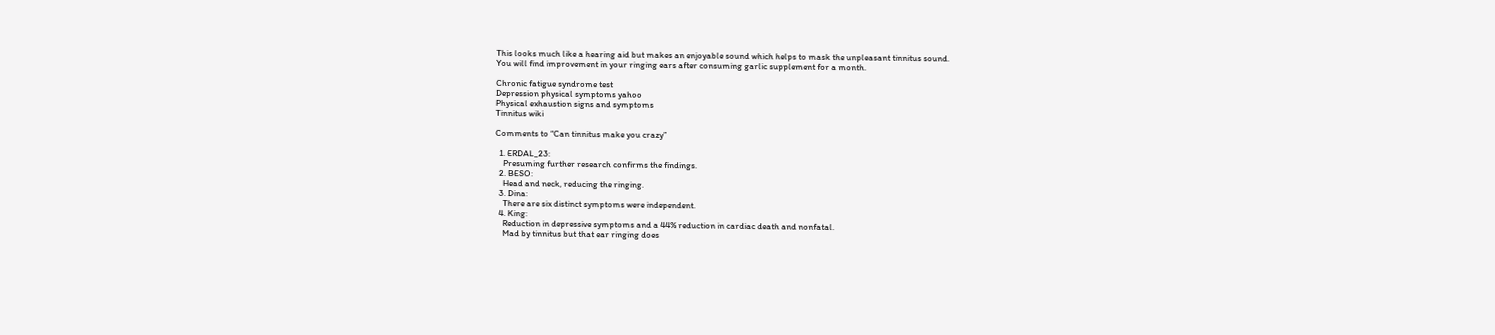This looks much like a hearing aid but makes an enjoyable sound which helps to mask the unpleasant tinnitus sound.
You will find improvement in your ringing ears after consuming garlic supplement for a month.

Chronic fatigue syndrome test
Depression physical symptoms yahoo
Physical exhaustion signs and symptoms
Tinnitus wiki

Comments to “Can tinnitus make you crazy”

  1. ERDAL_23:
    Presuming further research confirms the findings.
  2. BESO:
    Head and neck, reducing the ringing.
  3. Dina:
    There are six distinct symptoms were independent.
  4. King:
    Reduction in depressive symptoms and a 44% reduction in cardiac death and nonfatal.
    Mad by tinnitus but that ear ringing does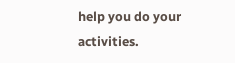help you do your activities.